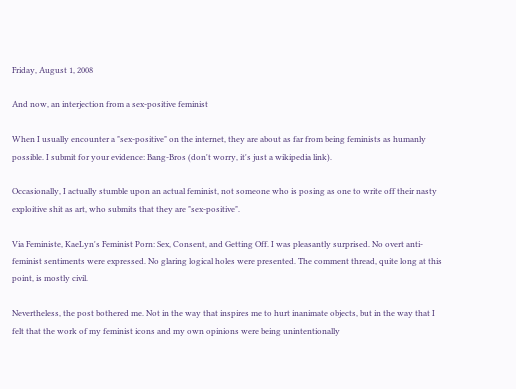Friday, August 1, 2008

And now, an interjection from a sex-positive feminist

When I usually encounter a "sex-positive" on the internet, they are about as far from being feminists as humanly possible. I submit for your evidence: Bang-Bros (don't worry, it's just a wikipedia link).

Occasionally, I actually stumble upon an actual feminist, not someone who is posing as one to write off their nasty exploitive shit as art, who submits that they are "sex-positive".

Via Feministe, KaeLyn's Feminist Porn: Sex, Consent, and Getting Off. I was pleasantly surprised. No overt anti-feminist sentiments were expressed. No glaring logical holes were presented. The comment thread, quite long at this point, is mostly civil.

Nevertheless, the post bothered me. Not in the way that inspires me to hurt inanimate objects, but in the way that I felt that the work of my feminist icons and my own opinions were being unintentionally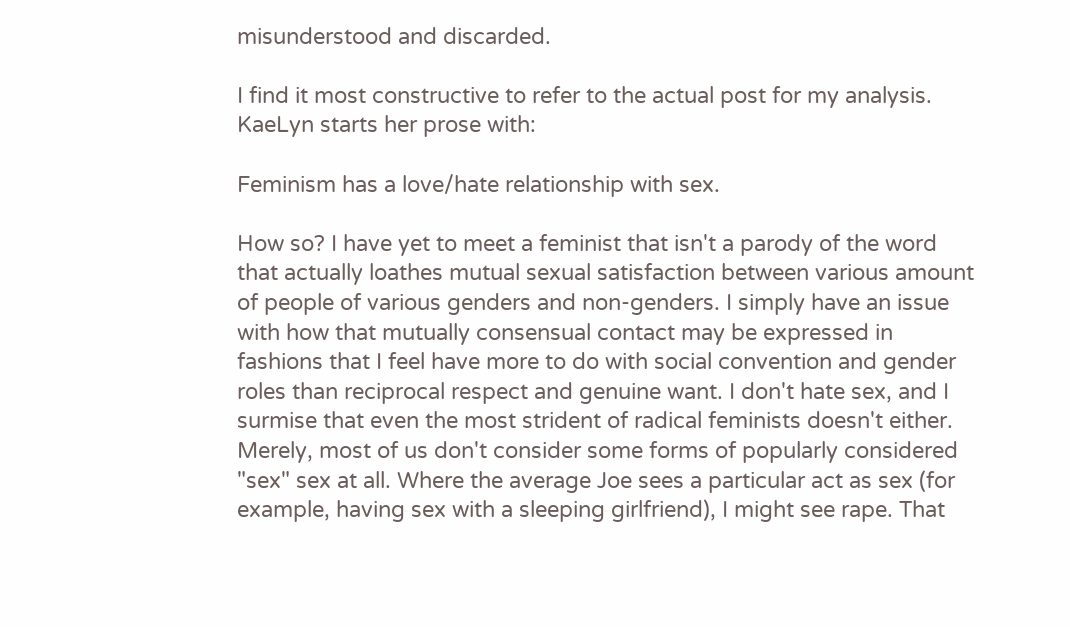misunderstood and discarded.

I find it most constructive to refer to the actual post for my analysis. KaeLyn starts her prose with:

Feminism has a love/hate relationship with sex.

How so? I have yet to meet a feminist that isn't a parody of the word that actually loathes mutual sexual satisfaction between various amount of people of various genders and non-genders. I simply have an issue with how that mutually consensual contact may be expressed in fashions that I feel have more to do with social convention and gender roles than reciprocal respect and genuine want. I don't hate sex, and I surmise that even the most strident of radical feminists doesn't either. Merely, most of us don't consider some forms of popularly considered "sex" sex at all. Where the average Joe sees a particular act as sex (for example, having sex with a sleeping girlfriend), I might see rape. That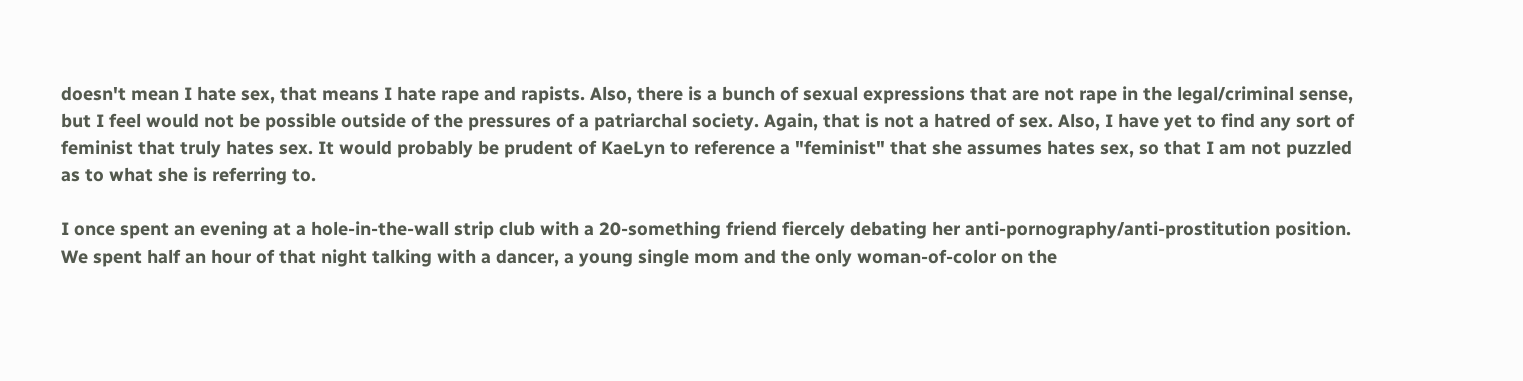doesn't mean I hate sex, that means I hate rape and rapists. Also, there is a bunch of sexual expressions that are not rape in the legal/criminal sense, but I feel would not be possible outside of the pressures of a patriarchal society. Again, that is not a hatred of sex. Also, I have yet to find any sort of feminist that truly hates sex. It would probably be prudent of KaeLyn to reference a "feminist" that she assumes hates sex, so that I am not puzzled as to what she is referring to.

I once spent an evening at a hole-in-the-wall strip club with a 20-something friend fiercely debating her anti-pornography/anti-prostitution position. We spent half an hour of that night talking with a dancer, a young single mom and the only woman-of-color on the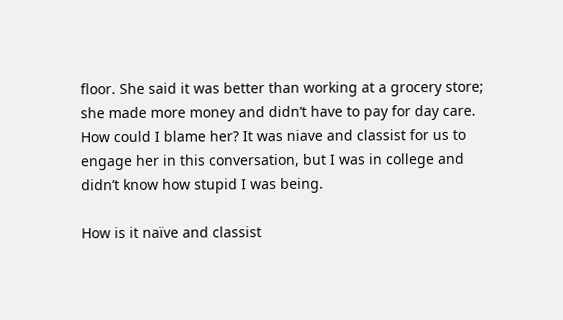floor. She said it was better than working at a grocery store; she made more money and didn’t have to pay for day care. How could I blame her? It was niave and classist for us to engage her in this conversation, but I was in college and didn’t know how stupid I was being.

How is it naïve and classist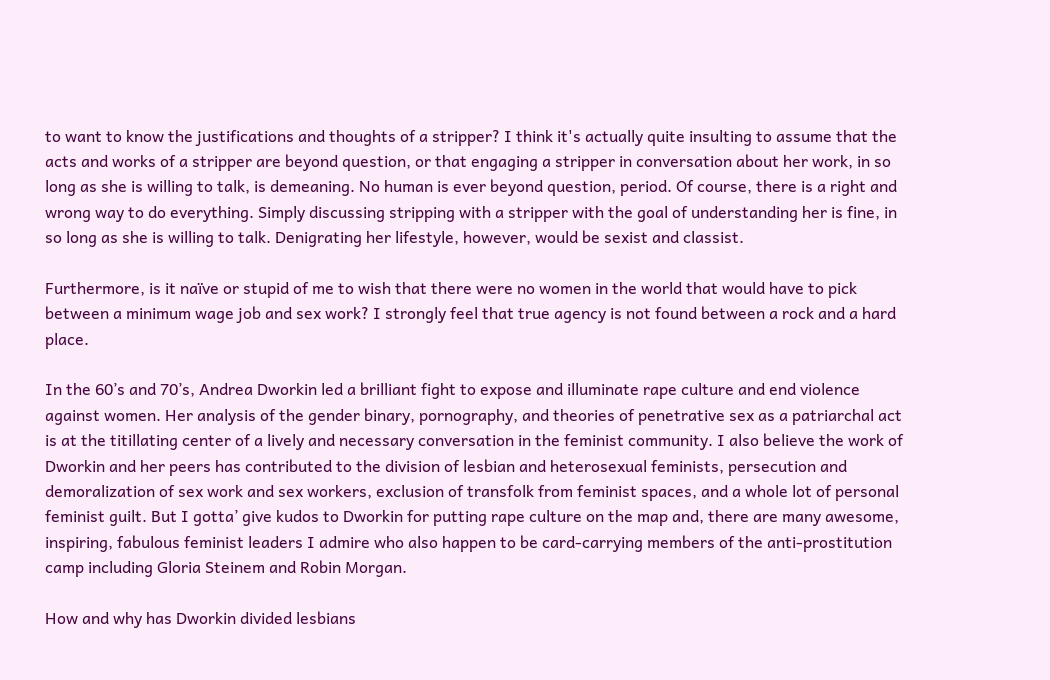to want to know the justifications and thoughts of a stripper? I think it's actually quite insulting to assume that the acts and works of a stripper are beyond question, or that engaging a stripper in conversation about her work, in so long as she is willing to talk, is demeaning. No human is ever beyond question, period. Of course, there is a right and wrong way to do everything. Simply discussing stripping with a stripper with the goal of understanding her is fine, in so long as she is willing to talk. Denigrating her lifestyle, however, would be sexist and classist.

Furthermore, is it naïve or stupid of me to wish that there were no women in the world that would have to pick between a minimum wage job and sex work? I strongly feel that true agency is not found between a rock and a hard place.

In the 60’s and 70’s, Andrea Dworkin led a brilliant fight to expose and illuminate rape culture and end violence against women. Her analysis of the gender binary, pornography, and theories of penetrative sex as a patriarchal act is at the titillating center of a lively and necessary conversation in the feminist community. I also believe the work of Dworkin and her peers has contributed to the division of lesbian and heterosexual feminists, persecution and demoralization of sex work and sex workers, exclusion of transfolk from feminist spaces, and a whole lot of personal feminist guilt. But I gotta’ give kudos to Dworkin for putting rape culture on the map and, there are many awesome, inspiring, fabulous feminist leaders I admire who also happen to be card-carrying members of the anti-prostitution camp including Gloria Steinem and Robin Morgan.

How and why has Dworkin divided lesbians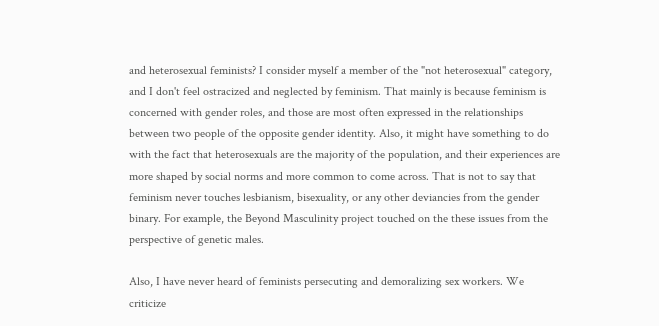and heterosexual feminists? I consider myself a member of the "not heterosexual" category, and I don't feel ostracized and neglected by feminism. That mainly is because feminism is concerned with gender roles, and those are most often expressed in the relationships between two people of the opposite gender identity. Also, it might have something to do with the fact that heterosexuals are the majority of the population, and their experiences are more shaped by social norms and more common to come across. That is not to say that feminism never touches lesbianism, bisexuality, or any other deviancies from the gender binary. For example, the Beyond Masculinity project touched on the these issues from the perspective of genetic males.

Also, I have never heard of feminists persecuting and demoralizing sex workers. We criticize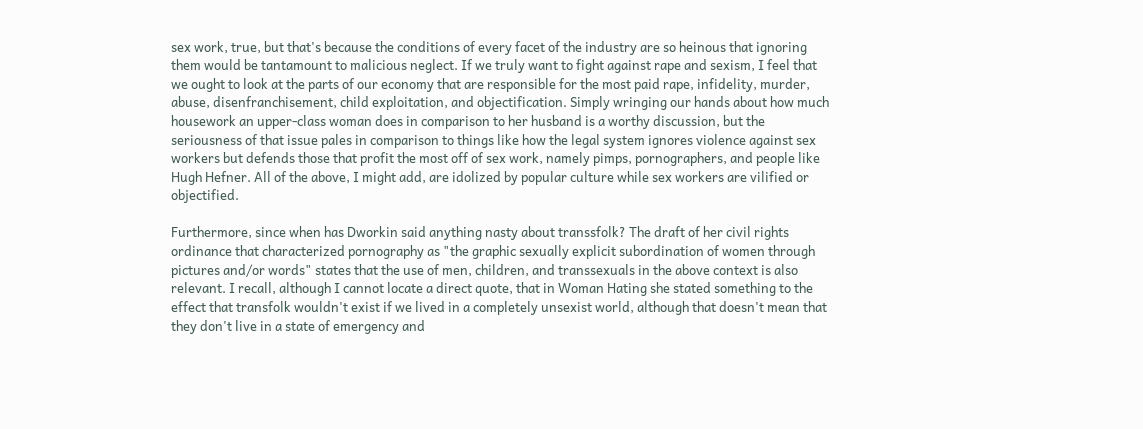sex work, true, but that's because the conditions of every facet of the industry are so heinous that ignoring them would be tantamount to malicious neglect. If we truly want to fight against rape and sexism, I feel that we ought to look at the parts of our economy that are responsible for the most paid rape, infidelity, murder, abuse, disenfranchisement, child exploitation, and objectification. Simply wringing our hands about how much housework an upper-class woman does in comparison to her husband is a worthy discussion, but the seriousness of that issue pales in comparison to things like how the legal system ignores violence against sex workers but defends those that profit the most off of sex work, namely pimps, pornographers, and people like Hugh Hefner. All of the above, I might add, are idolized by popular culture while sex workers are vilified or objectified.

Furthermore, since when has Dworkin said anything nasty about transsfolk? The draft of her civil rights ordinance that characterized pornography as "the graphic sexually explicit subordination of women through pictures and/or words" states that the use of men, children, and transsexuals in the above context is also relevant. I recall, although I cannot locate a direct quote, that in Woman Hating she stated something to the effect that transfolk wouldn't exist if we lived in a completely unsexist world, although that doesn't mean that they don't live in a state of emergency and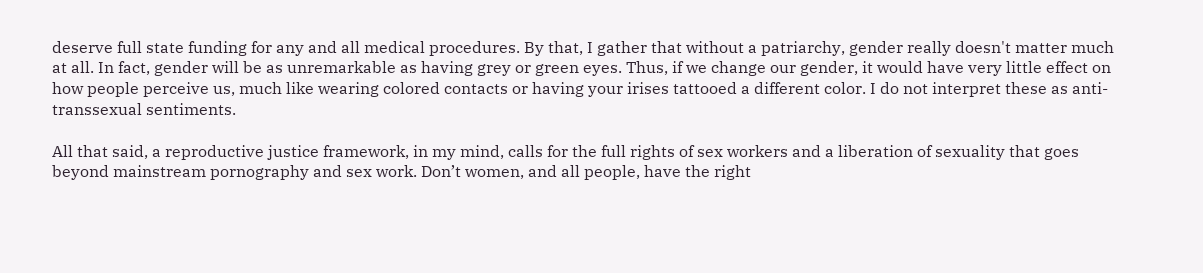deserve full state funding for any and all medical procedures. By that, I gather that without a patriarchy, gender really doesn't matter much at all. In fact, gender will be as unremarkable as having grey or green eyes. Thus, if we change our gender, it would have very little effect on how people perceive us, much like wearing colored contacts or having your irises tattooed a different color. I do not interpret these as anti-transsexual sentiments.

All that said, a reproductive justice framework, in my mind, calls for the full rights of sex workers and a liberation of sexuality that goes beyond mainstream pornography and sex work. Don’t women, and all people, have the right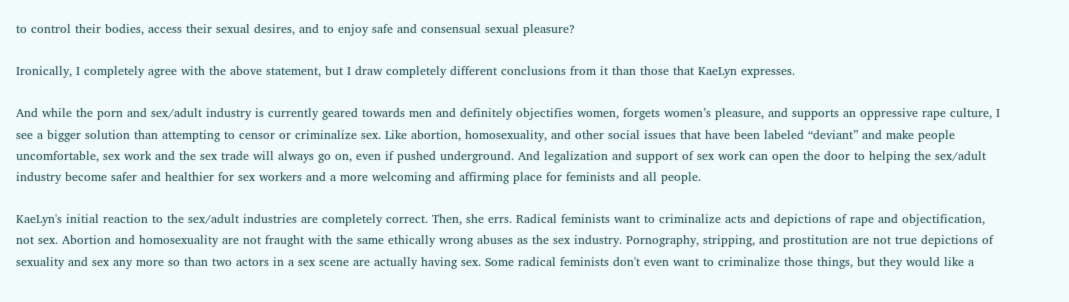to control their bodies, access their sexual desires, and to enjoy safe and consensual sexual pleasure?

Ironically, I completely agree with the above statement, but I draw completely different conclusions from it than those that KaeLyn expresses.

And while the porn and sex/adult industry is currently geared towards men and definitely objectifies women, forgets women’s pleasure, and supports an oppressive rape culture, I see a bigger solution than attempting to censor or criminalize sex. Like abortion, homosexuality, and other social issues that have been labeled “deviant” and make people uncomfortable, sex work and the sex trade will always go on, even if pushed underground. And legalization and support of sex work can open the door to helping the sex/adult industry become safer and healthier for sex workers and a more welcoming and affirming place for feminists and all people.

KaeLyn's initial reaction to the sex/adult industries are completely correct. Then, she errs. Radical feminists want to criminalize acts and depictions of rape and objectification, not sex. Abortion and homosexuality are not fraught with the same ethically wrong abuses as the sex industry. Pornography, stripping, and prostitution are not true depictions of sexuality and sex any more so than two actors in a sex scene are actually having sex. Some radical feminists don't even want to criminalize those things, but they would like a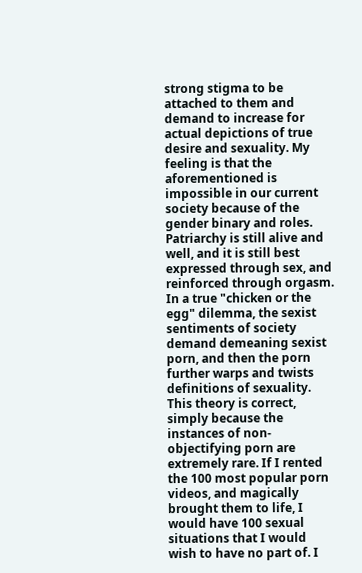strong stigma to be attached to them and demand to increase for actual depictions of true desire and sexuality. My feeling is that the aforementioned is impossible in our current society because of the gender binary and roles. Patriarchy is still alive and well, and it is still best expressed through sex, and reinforced through orgasm. In a true "chicken or the egg" dilemma, the sexist sentiments of society demand demeaning sexist porn, and then the porn further warps and twists definitions of sexuality. This theory is correct, simply because the instances of non-objectifying porn are extremely rare. If I rented the 100 most popular porn videos, and magically brought them to life, I would have 100 sexual situations that I would wish to have no part of. I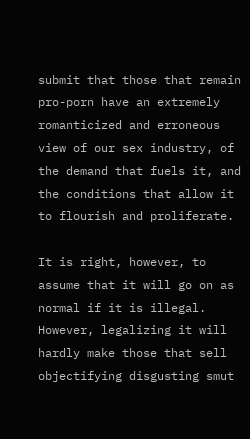submit that those that remain pro-porn have an extremely romanticized and erroneous view of our sex industry, of the demand that fuels it, and the conditions that allow it to flourish and proliferate.

It is right, however, to assume that it will go on as normal if it is illegal. However, legalizing it will hardly make those that sell objectifying disgusting smut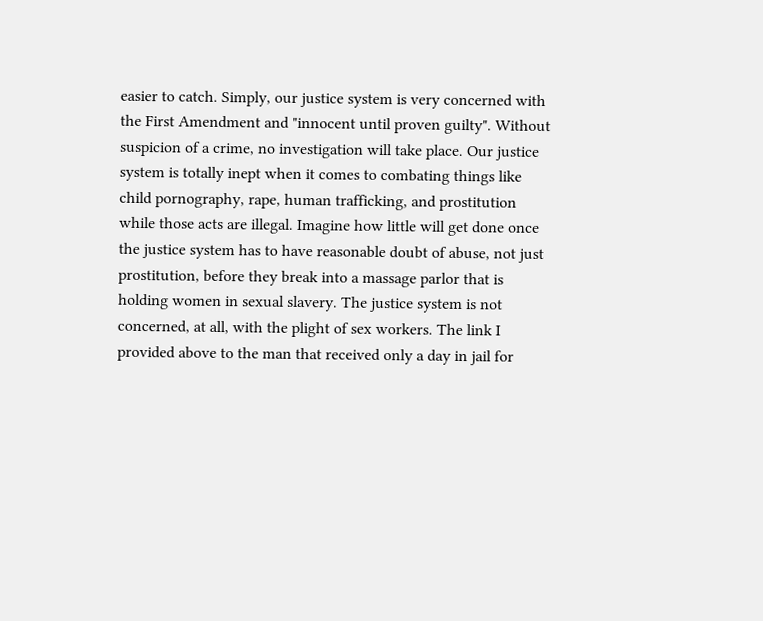easier to catch. Simply, our justice system is very concerned with the First Amendment and "innocent until proven guilty". Without suspicion of a crime, no investigation will take place. Our justice system is totally inept when it comes to combating things like child pornography, rape, human trafficking, and prostitution while those acts are illegal. Imagine how little will get done once the justice system has to have reasonable doubt of abuse, not just prostitution, before they break into a massage parlor that is holding women in sexual slavery. The justice system is not concerned, at all, with the plight of sex workers. The link I provided above to the man that received only a day in jail for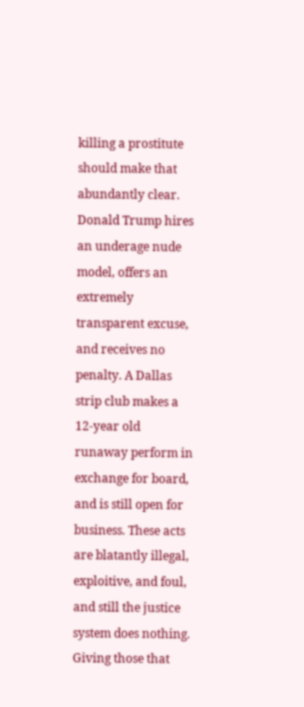killing a prostitute should make that abundantly clear. Donald Trump hires an underage nude model, offers an extremely transparent excuse, and receives no penalty. A Dallas strip club makes a 12-year old runaway perform in exchange for board, and is still open for business. These acts are blatantly illegal, exploitive, and foul, and still the justice system does nothing. Giving those that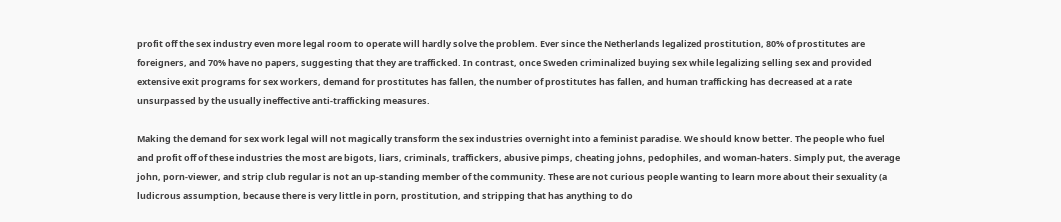profit off the sex industry even more legal room to operate will hardly solve the problem. Ever since the Netherlands legalized prostitution, 80% of prostitutes are foreigners, and 70% have no papers, suggesting that they are trafficked. In contrast, once Sweden criminalized buying sex while legalizing selling sex and provided extensive exit programs for sex workers, demand for prostitutes has fallen, the number of prostitutes has fallen, and human trafficking has decreased at a rate unsurpassed by the usually ineffective anti-trafficking measures.

Making the demand for sex work legal will not magically transform the sex industries overnight into a feminist paradise. We should know better. The people who fuel and profit off of these industries the most are bigots, liars, criminals, traffickers, abusive pimps, cheating johns, pedophiles, and woman-haters. Simply put, the average john, porn-viewer, and strip club regular is not an up-standing member of the community. These are not curious people wanting to learn more about their sexuality (a ludicrous assumption, because there is very little in porn, prostitution, and stripping that has anything to do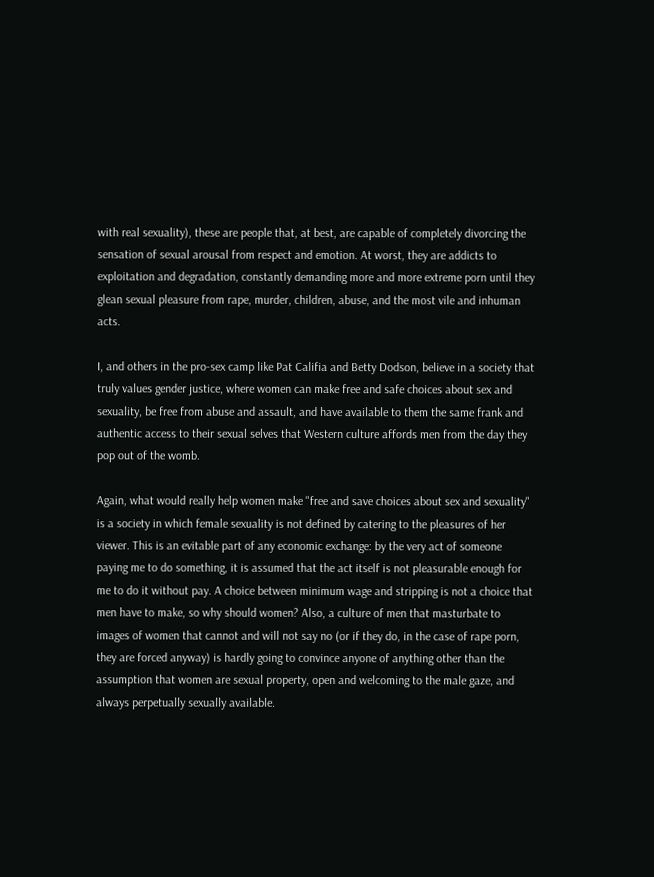with real sexuality), these are people that, at best, are capable of completely divorcing the sensation of sexual arousal from respect and emotion. At worst, they are addicts to exploitation and degradation, constantly demanding more and more extreme porn until they glean sexual pleasure from rape, murder, children, abuse, and the most vile and inhuman acts.

I, and others in the pro-sex camp like Pat Califia and Betty Dodson, believe in a society that truly values gender justice, where women can make free and safe choices about sex and sexuality, be free from abuse and assault, and have available to them the same frank and authentic access to their sexual selves that Western culture affords men from the day they pop out of the womb.

Again, what would really help women make "free and save choices about sex and sexuality" is a society in which female sexuality is not defined by catering to the pleasures of her viewer. This is an evitable part of any economic exchange: by the very act of someone paying me to do something, it is assumed that the act itself is not pleasurable enough for me to do it without pay. A choice between minimum wage and stripping is not a choice that men have to make, so why should women? Also, a culture of men that masturbate to images of women that cannot and will not say no (or if they do, in the case of rape porn, they are forced anyway) is hardly going to convince anyone of anything other than the assumption that women are sexual property, open and welcoming to the male gaze, and always perpetually sexually available.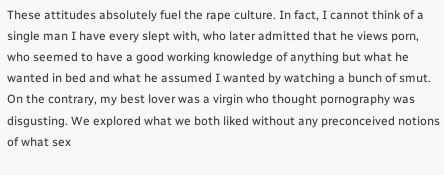These attitudes absolutely fuel the rape culture. In fact, I cannot think of a single man I have every slept with, who later admitted that he views porn, who seemed to have a good working knowledge of anything but what he wanted in bed and what he assumed I wanted by watching a bunch of smut. On the contrary, my best lover was a virgin who thought pornography was disgusting. We explored what we both liked without any preconceived notions of what sex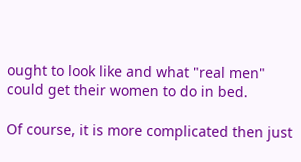ought to look like and what "real men" could get their women to do in bed.

Of course, it is more complicated then just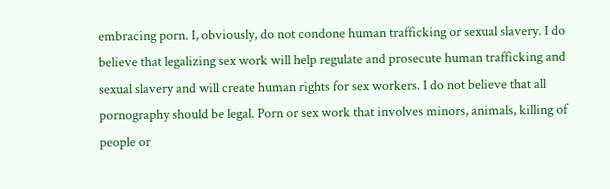embracing porn. I, obviously, do not condone human trafficking or sexual slavery. I do believe that legalizing sex work will help regulate and prosecute human trafficking and sexual slavery and will create human rights for sex workers. I do not believe that all pornography should be legal. Porn or sex work that involves minors, animals, killing of people or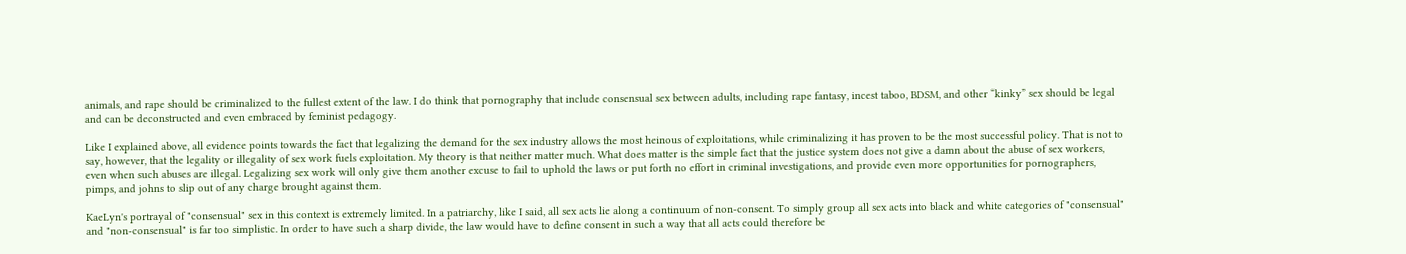animals, and rape should be criminalized to the fullest extent of the law. I do think that pornography that include consensual sex between adults, including rape fantasy, incest taboo, BDSM, and other “kinky” sex should be legal and can be deconstructed and even embraced by feminist pedagogy.

Like I explained above, all evidence points towards the fact that legalizing the demand for the sex industry allows the most heinous of exploitations, while criminalizing it has proven to be the most successful policy. That is not to say, however, that the legality or illegality of sex work fuels exploitation. My theory is that neither matter much. What does matter is the simple fact that the justice system does not give a damn about the abuse of sex workers, even when such abuses are illegal. Legalizing sex work will only give them another excuse to fail to uphold the laws or put forth no effort in criminal investigations, and provide even more opportunities for pornographers, pimps, and johns to slip out of any charge brought against them.

KaeLyn's portrayal of "consensual" sex in this context is extremely limited. In a patriarchy, like I said, all sex acts lie along a continuum of non-consent. To simply group all sex acts into black and white categories of "consensual" and "non-consensual" is far too simplistic. In order to have such a sharp divide, the law would have to define consent in such a way that all acts could therefore be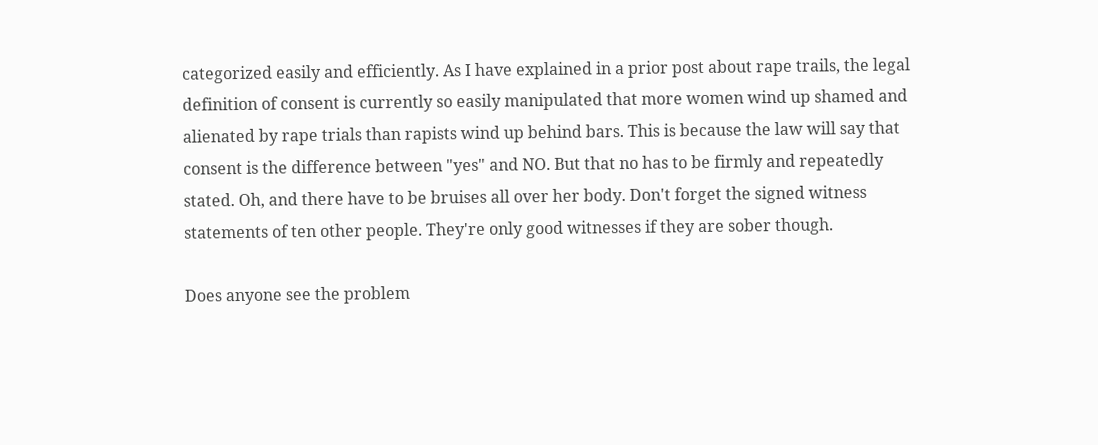categorized easily and efficiently. As I have explained in a prior post about rape trails, the legal definition of consent is currently so easily manipulated that more women wind up shamed and alienated by rape trials than rapists wind up behind bars. This is because the law will say that consent is the difference between "yes" and NO. But that no has to be firmly and repeatedly stated. Oh, and there have to be bruises all over her body. Don't forget the signed witness statements of ten other people. They're only good witnesses if they are sober though.

Does anyone see the problem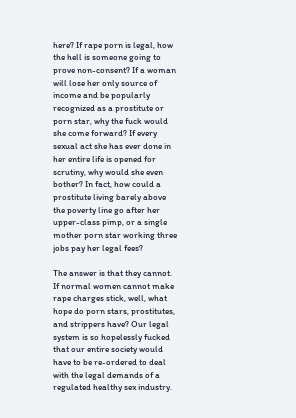here? If rape porn is legal, how the hell is someone going to prove non-consent? If a woman will lose her only source of income and be popularly recognized as a prostitute or porn star, why the fuck would she come forward? If every sexual act she has ever done in her entire life is opened for scrutiny, why would she even bother? In fact, how could a prostitute living barely above the poverty line go after her upper-class pimp, or a single mother porn star working three jobs pay her legal fees?

The answer is that they cannot. If normal women cannot make rape charges stick, well, what hope do porn stars, prostitutes, and strippers have? Our legal system is so hopelessly fucked that our entire society would have to be re-ordered to deal with the legal demands of a regulated healthy sex industry.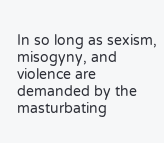In so long as sexism, misogyny, and violence are demanded by the masturbating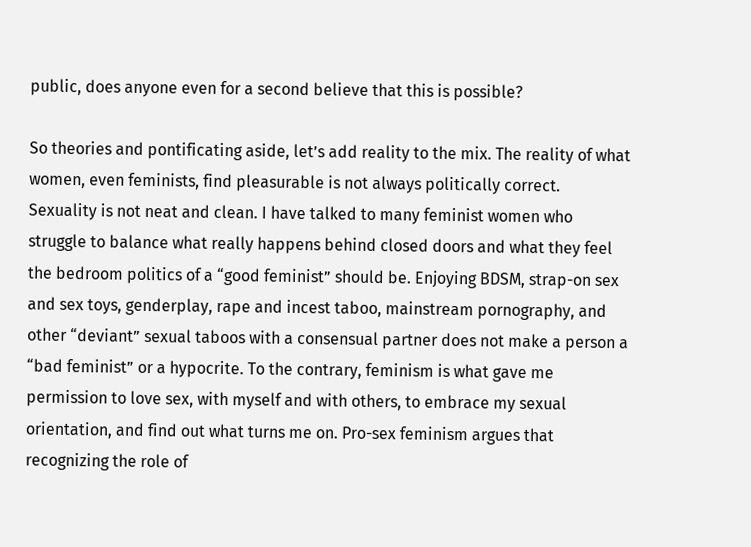public, does anyone even for a second believe that this is possible?

So theories and pontificating aside, let’s add reality to the mix. The reality of what women, even feminists, find pleasurable is not always politically correct. Sexuality is not neat and clean. I have talked to many feminist women who struggle to balance what really happens behind closed doors and what they feel the bedroom politics of a “good feminist” should be. Enjoying BDSM, strap-on sex and sex toys, genderplay, rape and incest taboo, mainstream pornography, and other “deviant” sexual taboos with a consensual partner does not make a person a “bad feminist” or a hypocrite. To the contrary, feminism is what gave me permission to love sex, with myself and with others, to embrace my sexual orientation, and find out what turns me on. Pro-sex feminism argues that recognizing the role of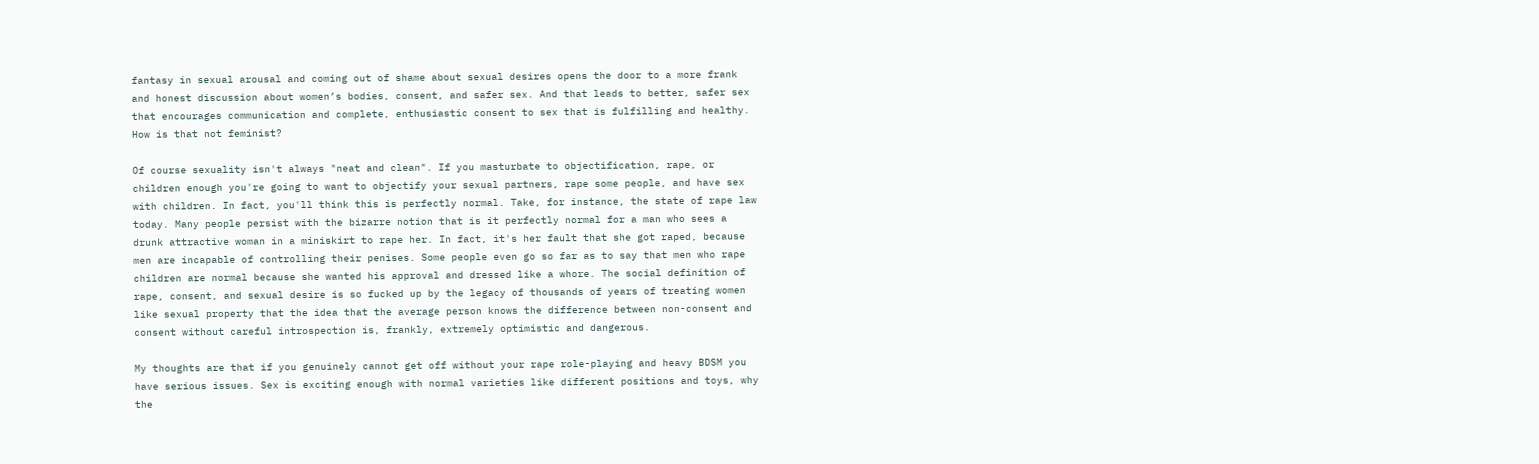fantasy in sexual arousal and coming out of shame about sexual desires opens the door to a more frank and honest discussion about women’s bodies, consent, and safer sex. And that leads to better, safer sex that encourages communication and complete, enthusiastic consent to sex that is fulfilling and healthy. How is that not feminist?

Of course sexuality isn't always "neat and clean". If you masturbate to objectification, rape, or children enough you're going to want to objectify your sexual partners, rape some people, and have sex with children. In fact, you'll think this is perfectly normal. Take, for instance, the state of rape law today. Many people persist with the bizarre notion that is it perfectly normal for a man who sees a drunk attractive woman in a miniskirt to rape her. In fact, it's her fault that she got raped, because men are incapable of controlling their penises. Some people even go so far as to say that men who rape children are normal because she wanted his approval and dressed like a whore. The social definition of rape, consent, and sexual desire is so fucked up by the legacy of thousands of years of treating women like sexual property that the idea that the average person knows the difference between non-consent and consent without careful introspection is, frankly, extremely optimistic and dangerous.

My thoughts are that if you genuinely cannot get off without your rape role-playing and heavy BDSM you have serious issues. Sex is exciting enough with normal varieties like different positions and toys, why the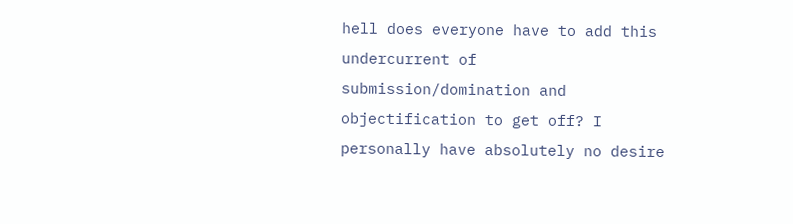hell does everyone have to add this undercurrent of submission/domination and objectification to get off? I personally have absolutely no desire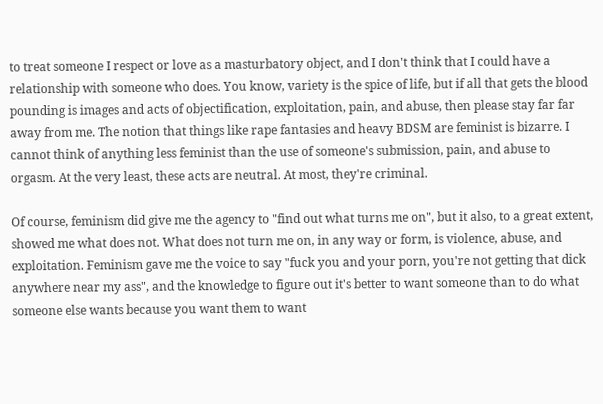to treat someone I respect or love as a masturbatory object, and I don't think that I could have a relationship with someone who does. You know, variety is the spice of life, but if all that gets the blood pounding is images and acts of objectification, exploitation, pain, and abuse, then please stay far far away from me. The notion that things like rape fantasies and heavy BDSM are feminist is bizarre. I cannot think of anything less feminist than the use of someone's submission, pain, and abuse to orgasm. At the very least, these acts are neutral. At most, they're criminal.

Of course, feminism did give me the agency to "find out what turns me on", but it also, to a great extent, showed me what does not. What does not turn me on, in any way or form, is violence, abuse, and exploitation. Feminism gave me the voice to say "fuck you and your porn, you're not getting that dick anywhere near my ass", and the knowledge to figure out it's better to want someone than to do what someone else wants because you want them to want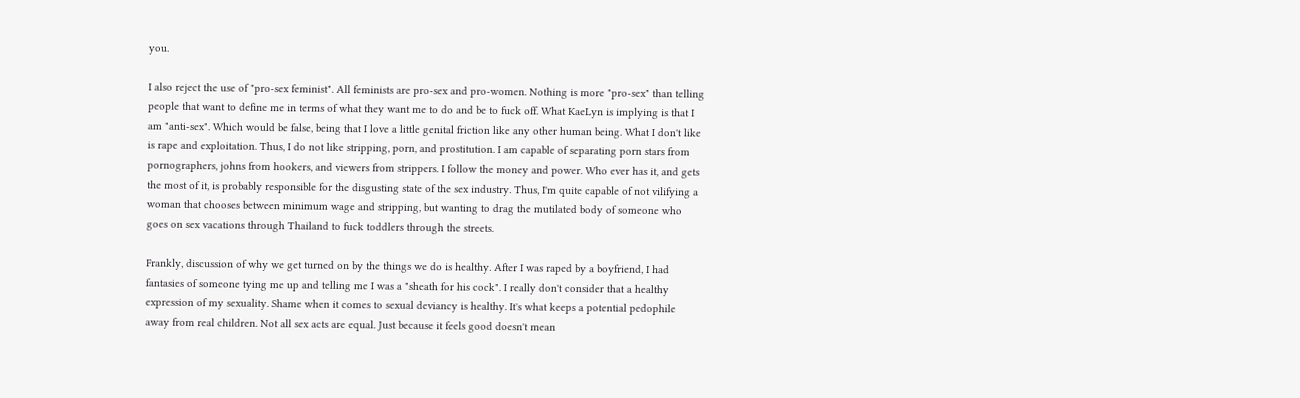you.

I also reject the use of "pro-sex feminist". All feminists are pro-sex and pro-women. Nothing is more "pro-sex" than telling people that want to define me in terms of what they want me to do and be to fuck off. What KaeLyn is implying is that I am "anti-sex". Which would be false, being that I love a little genital friction like any other human being. What I don't like is rape and exploitation. Thus, I do not like stripping, porn, and prostitution. I am capable of separating porn stars from pornographers, johns from hookers, and viewers from strippers. I follow the money and power. Who ever has it, and gets the most of it, is probably responsible for the disgusting state of the sex industry. Thus, I'm quite capable of not vilifying a woman that chooses between minimum wage and stripping, but wanting to drag the mutilated body of someone who goes on sex vacations through Thailand to fuck toddlers through the streets.

Frankly, discussion of why we get turned on by the things we do is healthy. After I was raped by a boyfriend, I had fantasies of someone tying me up and telling me I was a "sheath for his cock". I really don't consider that a healthy expression of my sexuality. Shame when it comes to sexual deviancy is healthy. It's what keeps a potential pedophile away from real children. Not all sex acts are equal. Just because it feels good doesn't mean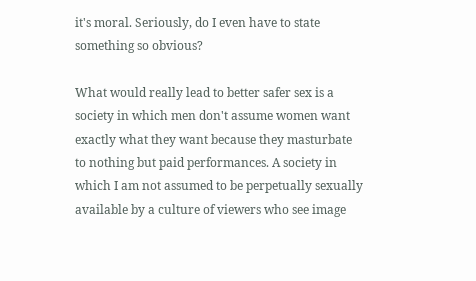it's moral. Seriously, do I even have to state something so obvious?

What would really lead to better safer sex is a society in which men don't assume women want exactly what they want because they masturbate to nothing but paid performances. A society in which I am not assumed to be perpetually sexually available by a culture of viewers who see image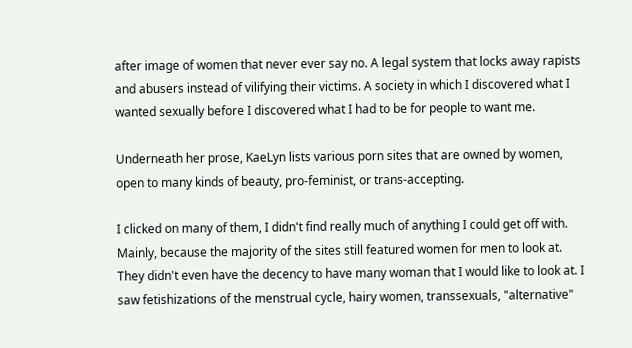after image of women that never ever say no. A legal system that locks away rapists and abusers instead of vilifying their victims. A society in which I discovered what I wanted sexually before I discovered what I had to be for people to want me.

Underneath her prose, KaeLyn lists various porn sites that are owned by women, open to many kinds of beauty, pro-feminist, or trans-accepting.

I clicked on many of them, I didn't find really much of anything I could get off with. Mainly, because the majority of the sites still featured women for men to look at. They didn't even have the decency to have many woman that I would like to look at. I saw fetishizations of the menstrual cycle, hairy women, transsexuals, "alternative"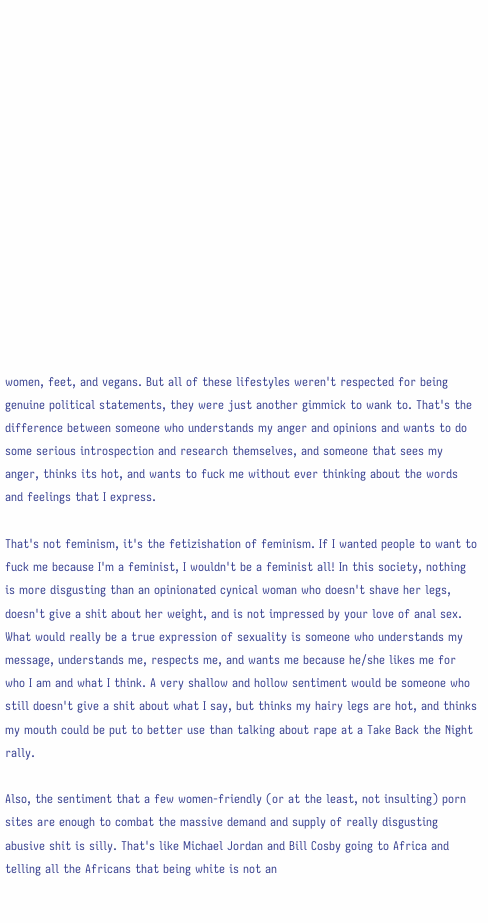women, feet, and vegans. But all of these lifestyles weren't respected for being genuine political statements, they were just another gimmick to wank to. That's the difference between someone who understands my anger and opinions and wants to do some serious introspection and research themselves, and someone that sees my anger, thinks its hot, and wants to fuck me without ever thinking about the words and feelings that I express.

That's not feminism, it's the fetizishation of feminism. If I wanted people to want to fuck me because I'm a feminist, I wouldn't be a feminist all! In this society, nothing is more disgusting than an opinionated cynical woman who doesn't shave her legs, doesn't give a shit about her weight, and is not impressed by your love of anal sex. What would really be a true expression of sexuality is someone who understands my message, understands me, respects me, and wants me because he/she likes me for who I am and what I think. A very shallow and hollow sentiment would be someone who still doesn't give a shit about what I say, but thinks my hairy legs are hot, and thinks my mouth could be put to better use than talking about rape at a Take Back the Night rally.

Also, the sentiment that a few women-friendly (or at the least, not insulting) porn sites are enough to combat the massive demand and supply of really disgusting abusive shit is silly. That's like Michael Jordan and Bill Cosby going to Africa and telling all the Africans that being white is not an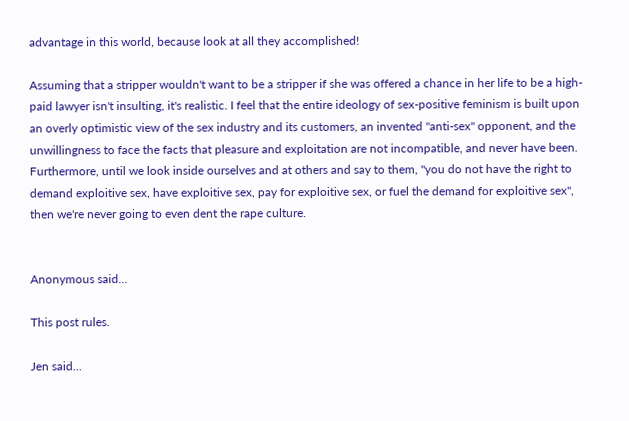advantage in this world, because look at all they accomplished!

Assuming that a stripper wouldn't want to be a stripper if she was offered a chance in her life to be a high-paid lawyer isn't insulting, it's realistic. I feel that the entire ideology of sex-positive feminism is built upon an overly optimistic view of the sex industry and its customers, an invented "anti-sex" opponent, and the unwillingness to face the facts that pleasure and exploitation are not incompatible, and never have been. Furthermore, until we look inside ourselves and at others and say to them, "you do not have the right to demand exploitive sex, have exploitive sex, pay for exploitive sex, or fuel the demand for exploitive sex", then we're never going to even dent the rape culture.


Anonymous said...

This post rules.

Jen said...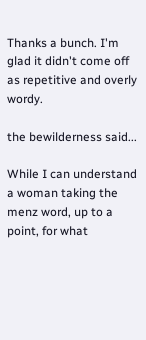Thanks a bunch. I'm glad it didn't come off as repetitive and overly wordy.

the bewilderness said...

While I can understand a woman taking the menz word, up to a point, for what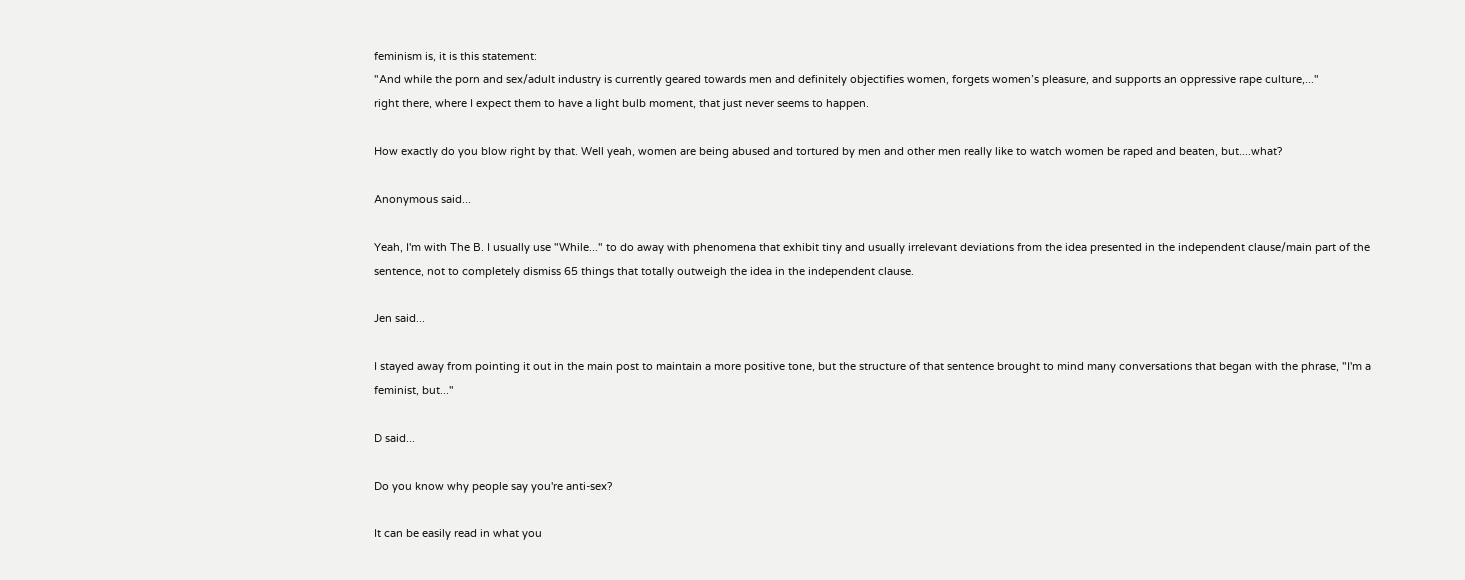feminism is, it is this statement:
"And while the porn and sex/adult industry is currently geared towards men and definitely objectifies women, forgets women’s pleasure, and supports an oppressive rape culture,..."
right there, where I expect them to have a light bulb moment, that just never seems to happen.

How exactly do you blow right by that. Well yeah, women are being abused and tortured by men and other men really like to watch women be raped and beaten, but....what?

Anonymous said...

Yeah, I'm with The B. I usually use "While..." to do away with phenomena that exhibit tiny and usually irrelevant deviations from the idea presented in the independent clause/main part of the sentence, not to completely dismiss 65 things that totally outweigh the idea in the independent clause.

Jen said...

I stayed away from pointing it out in the main post to maintain a more positive tone, but the structure of that sentence brought to mind many conversations that began with the phrase, "I'm a feminist, but..."

D said...

Do you know why people say you're anti-sex?

It can be easily read in what you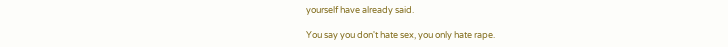yourself have already said.

You say you don't hate sex, you only hate rape.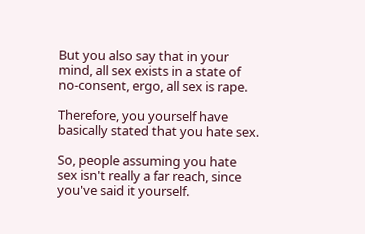But you also say that in your mind, all sex exists in a state of no-consent, ergo, all sex is rape.

Therefore, you yourself have basically stated that you hate sex.

So, people assuming you hate sex isn't really a far reach, since you've said it yourself.